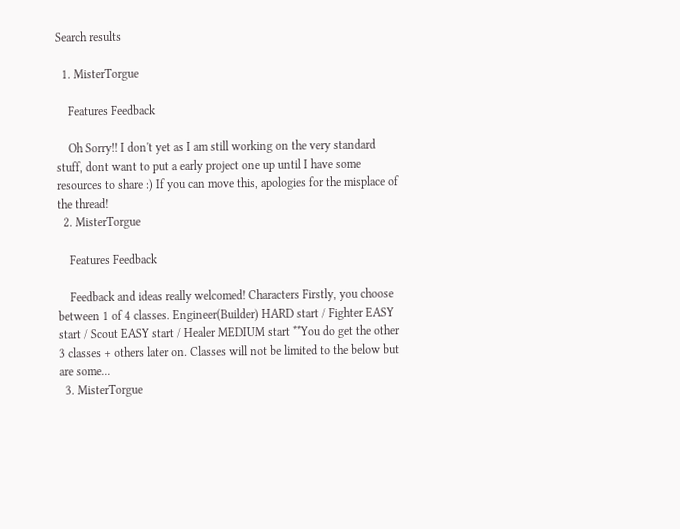Search results

  1. MisterTorgue

    Features Feedback

    Oh Sorry!! I don't yet as I am still working on the very standard stuff, dont want to put a early project one up until I have some resources to share :) If you can move this, apologies for the misplace of the thread!
  2. MisterTorgue

    Features Feedback

    Feedback and ideas really welcomed! Characters Firstly, you choose between 1 of 4 classes. Engineer(Builder) HARD start / Fighter EASY start / Scout EASY start / Healer MEDIUM start **You do get the other 3 classes + others later on. Classes will not be limited to the below but are some...
  3. MisterTorgue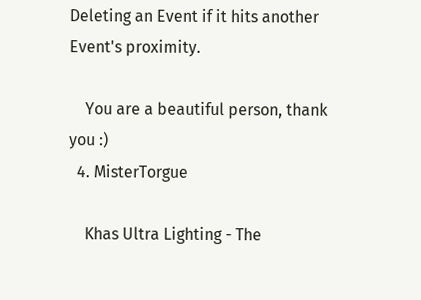Deleting an Event if it hits another Event's proximity.

    You are a beautiful person, thank you :)
  4. MisterTorgue

    Khas Ultra Lighting - The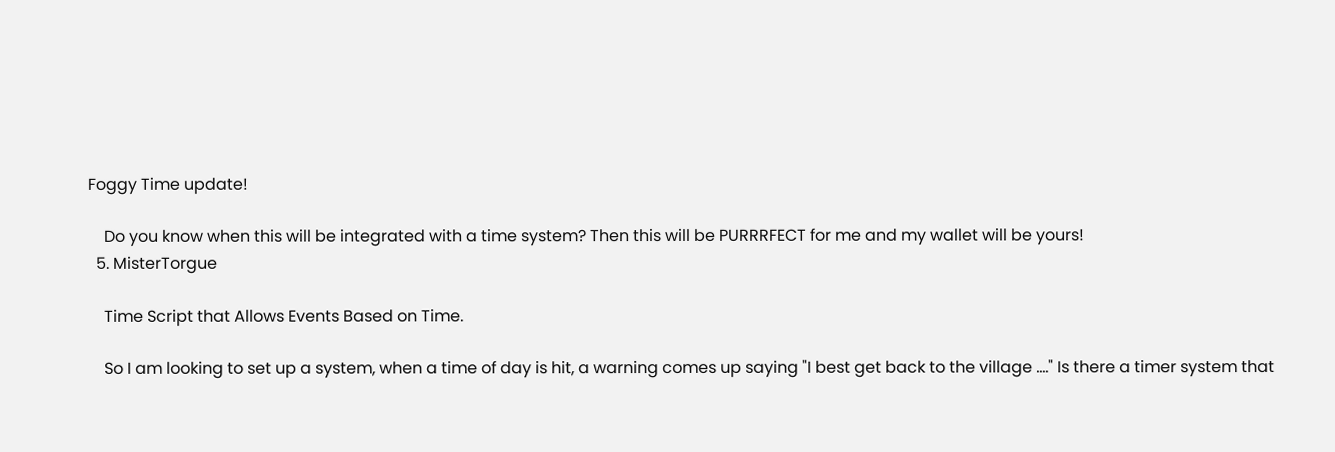Foggy Time update!

    Do you know when this will be integrated with a time system? Then this will be PURRRFECT for me and my wallet will be yours!
  5. MisterTorgue

    Time Script that Allows Events Based on Time.

    So I am looking to set up a system, when a time of day is hit, a warning comes up saying "I best get back to the village ...." Is there a timer system that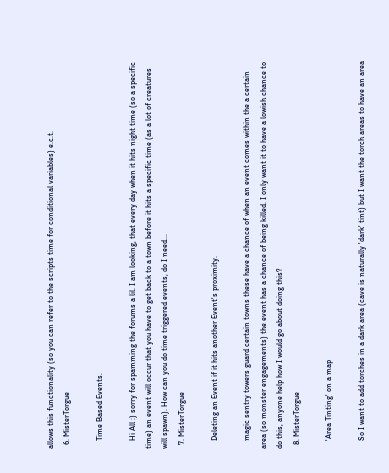allows this functionality (so you can refer to the scripts time for conditional variables) e.c.t.
  6. MisterTorgue

    Time Based Events.

    Hi All :) sorry for spamming the forums a lil. I am looking, that every day when it hits night time (so a specific time) an event will occur that you have to get back to a town before it hits a specific time (as a lot of creatures will spawn). How can you do time triggered events, do I need...
  7. MisterTorgue

    Deleting an Event if it hits another Event's proximity.

    magic sentry towers guard certain towns these have a chance of when an event comes within the a certain area (so monster engagements) the event has a chance of being killed. I only want it to have a lowish chance to do this, anyone help how I would go about doing this?
  8. MisterTorgue

    'Area Tinting' on a map

    So I want to add torches in a dark area (cave is naturally 'dark' tint) but I want the torch areas to have an area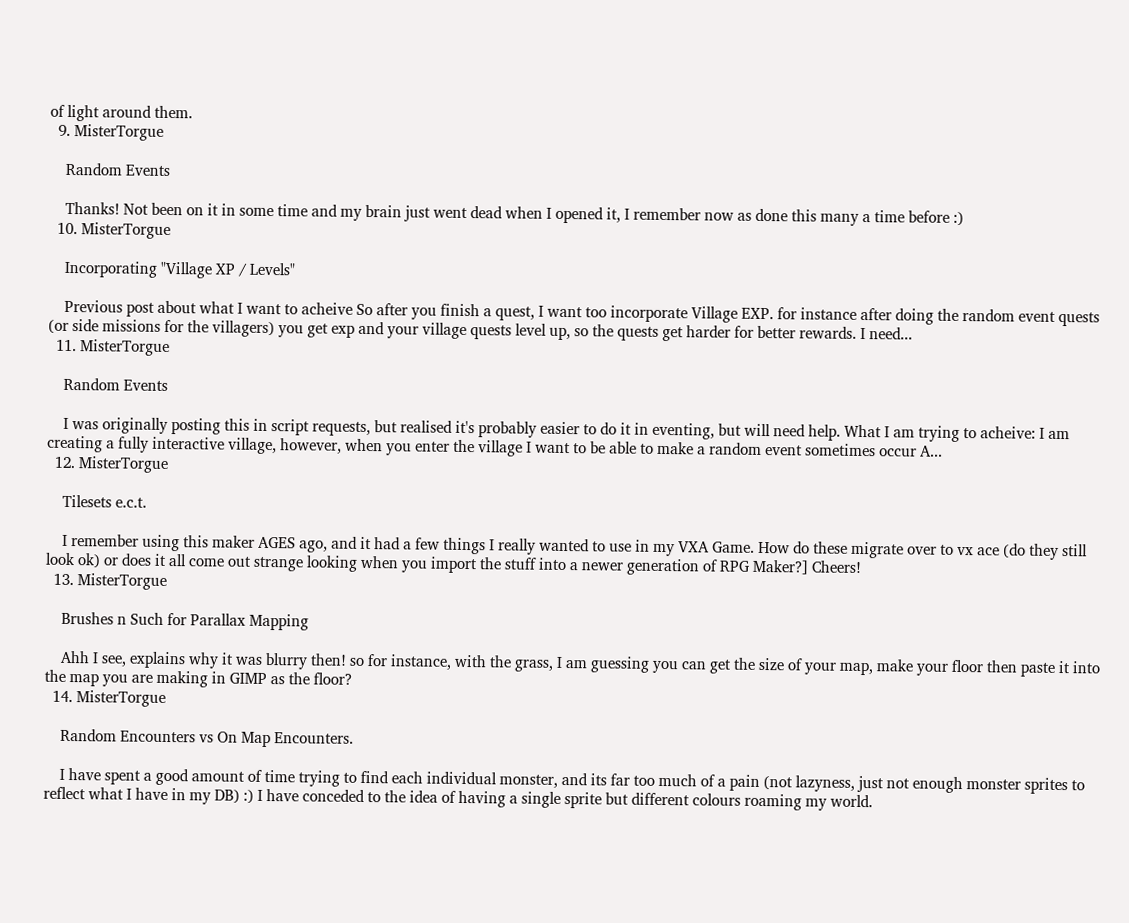of light around them.
  9. MisterTorgue

    Random Events

    Thanks! Not been on it in some time and my brain just went dead when I opened it, I remember now as done this many a time before :)
  10. MisterTorgue

    Incorporating "Village XP / Levels"

    Previous post about what I want to acheive So after you finish a quest, I want too incorporate Village EXP. for instance after doing the random event quests (or side missions for the villagers) you get exp and your village quests level up, so the quests get harder for better rewards. I need...
  11. MisterTorgue

    Random Events

    I was originally posting this in script requests, but realised it's probably easier to do it in eventing, but will need help. What I am trying to acheive: I am creating a fully interactive village, however, when you enter the village I want to be able to make a random event sometimes occur A...
  12. MisterTorgue

    Tilesets e.c.t.

    I remember using this maker AGES ago, and it had a few things I really wanted to use in my VXA Game. How do these migrate over to vx ace (do they still look ok) or does it all come out strange looking when you import the stuff into a newer generation of RPG Maker?] Cheers!
  13. MisterTorgue

    Brushes n Such for Parallax Mapping

    Ahh I see, explains why it was blurry then! so for instance, with the grass, I am guessing you can get the size of your map, make your floor then paste it into the map you are making in GIMP as the floor?
  14. MisterTorgue

    Random Encounters vs On Map Encounters.

    I have spent a good amount of time trying to find each individual monster, and its far too much of a pain (not lazyness, just not enough monster sprites to reflect what I have in my DB) :) I have conceded to the idea of having a single sprite but different colours roaming my world.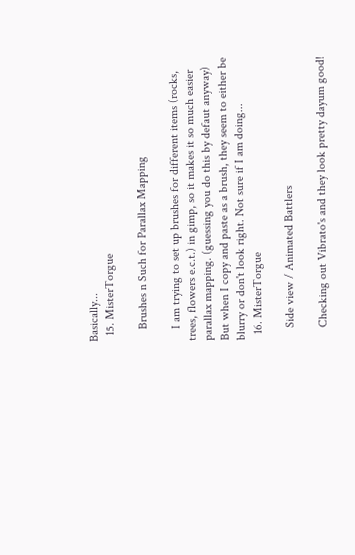Basically...
  15. MisterTorgue

    Brushes n Such for Parallax Mapping

    I am trying to set up brushes for different items (rocks, trees, flowers e.c.t.) in gimp, so it makes it so much easier parallax mapping. (guessing you do this by defaut anyway) But when I copy and paste as a brush, they seem to either be blurry or don't look right. Not sure if I am doing...
  16. MisterTorgue

    Side view / Animated Battlers

    Checking out Vibrato's and they look pretty dayum good!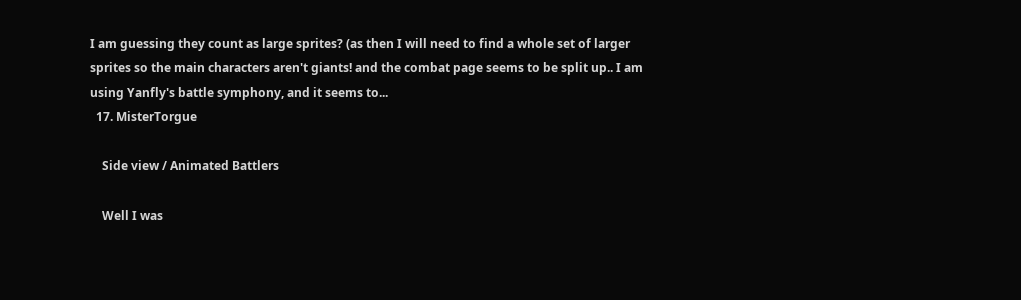I am guessing they count as large sprites? (as then I will need to find a whole set of larger sprites so the main characters aren't giants! and the combat page seems to be split up.. I am using Yanfly's battle symphony, and it seems to...
  17. MisterTorgue

    Side view / Animated Battlers

    Well I was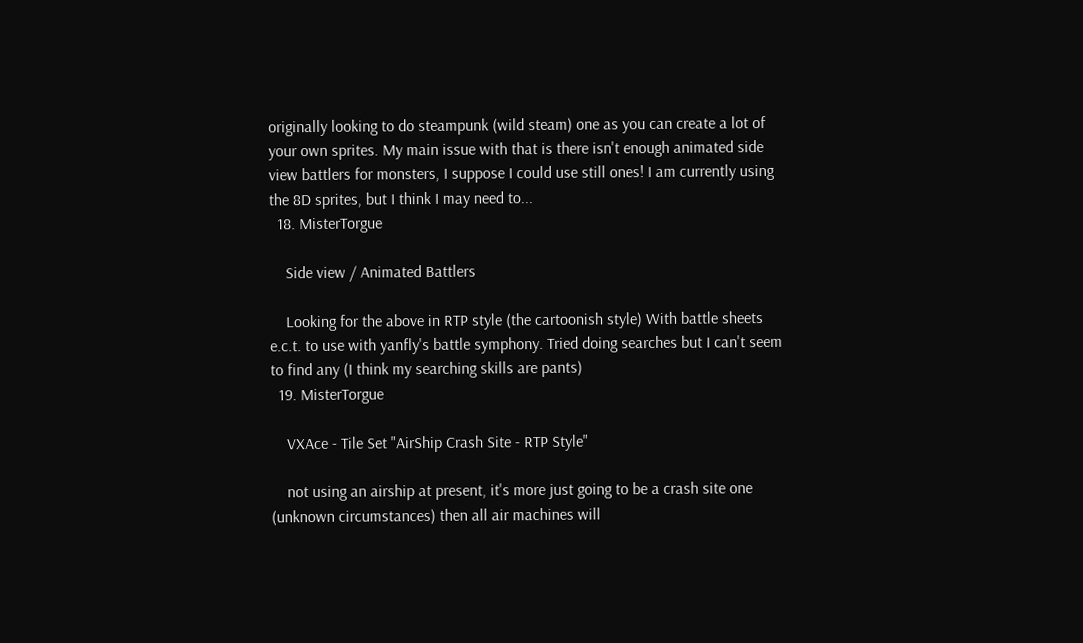originally looking to do steampunk (wild steam) one as you can create a lot of your own sprites. My main issue with that is there isn't enough animated side view battlers for monsters, I suppose I could use still ones! I am currently using the 8D sprites, but I think I may need to...
  18. MisterTorgue

    Side view / Animated Battlers

    Looking for the above in RTP style (the cartoonish style) With battle sheets e.c.t. to use with yanfly's battle symphony. Tried doing searches but I can't seem to find any (I think my searching skills are pants)
  19. MisterTorgue

    VXAce - Tile Set "AirShip Crash Site - RTP Style"

    not using an airship at present, it's more just going to be a crash site one (unknown circumstances) then all air machines will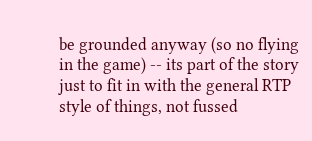be grounded anyway (so no flying in the game) -- its part of the story just to fit in with the general RTP style of things, not fussed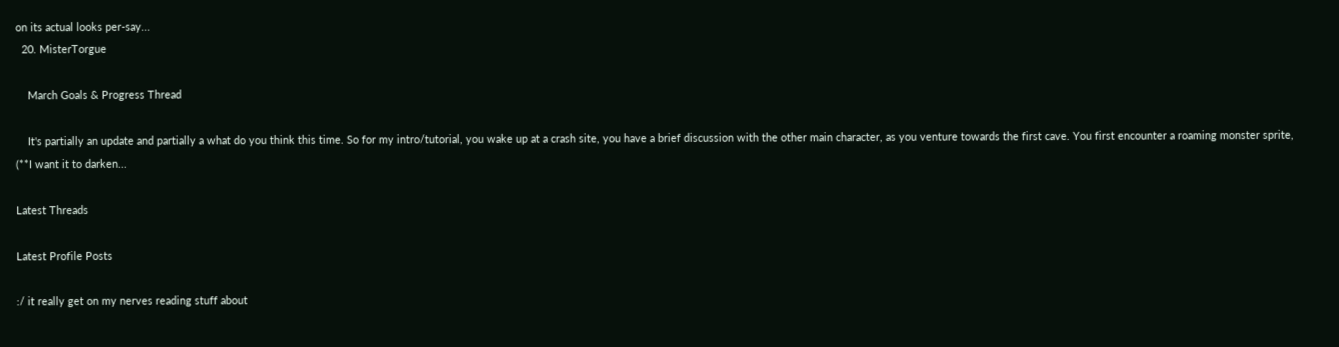on its actual looks per-say...
  20. MisterTorgue

    March Goals & Progress Thread

    It's partially an update and partially a what do you think this time. So for my intro/tutorial, you wake up at a crash site, you have a brief discussion with the other main character, as you venture towards the first cave. You first encounter a roaming monster sprite, (**I want it to darken...

Latest Threads

Latest Profile Posts

:/ it really get on my nerves reading stuff about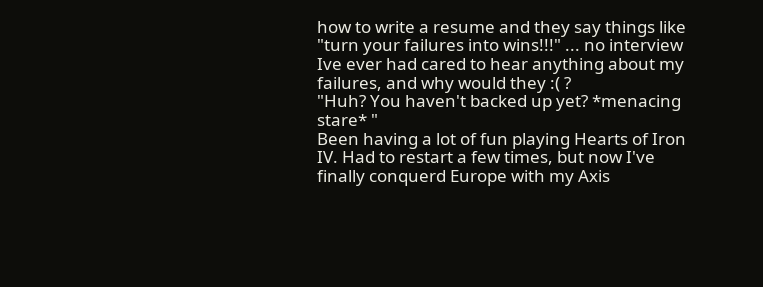how to write a resume and they say things like "turn your failures into wins!!!" ... no interview Ive ever had cared to hear anything about my failures, and why would they :( ?
"Huh? You haven't backed up yet? *menacing stare* "
Been having a lot of fun playing Hearts of Iron IV. Had to restart a few times, but now I've finally conquerd Europe with my Axis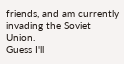friends, and am currently invading the Soviet Union.
Guess I'll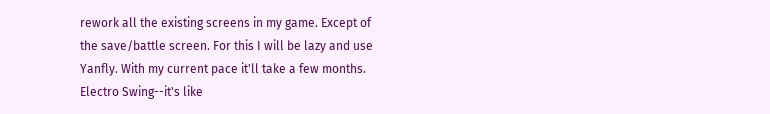rework all the existing screens in my game. Except of the save/battle screen. For this I will be lazy and use Yanfly. With my current pace it'll take a few months.
Electro Swing--it's like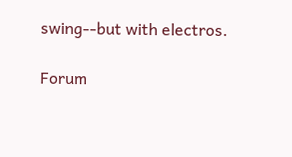swing--but with electros.

Forum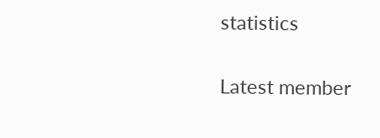statistics

Latest member